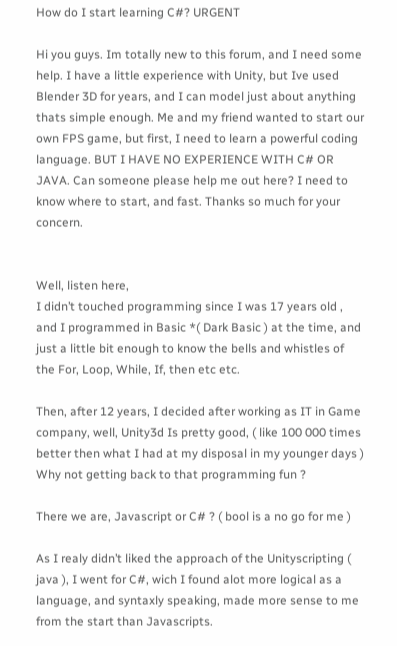How do I start learning C#? URGENT

Hi you guys. Im totally new to this forum, and I need some help. I have a little experience with Unity, but Ive used Blender 3D for years, and I can model just about anything thats simple enough. Me and my friend wanted to start our own FPS game, but first, I need to learn a powerful coding language. BUT I HAVE NO EXPERIENCE WITH C# OR JAVA. Can someone please help me out here? I need to know where to start, and fast. Thanks so much for your concern.


Well, listen here,
I didn’t touched programming since I was 17 years old , and I programmed in Basic *( Dark Basic ) at the time, and just a little bit enough to know the bells and whistles of the For, Loop, While, If, then etc etc.

Then, after 12 years, I decided after working as IT in Game company, well, Unity3d Is pretty good, ( like 100 000 times better then what I had at my disposal in my younger days )
Why not getting back to that programming fun ?

There we are, Javascript or C# ? ( bool is a no go for me )

As I realy didn’t liked the approach of the Unityscripting ( java ), I went for C#, wich I found alot more logical as a language, and syntaxly speaking, made more sense to me from the start than Javascripts.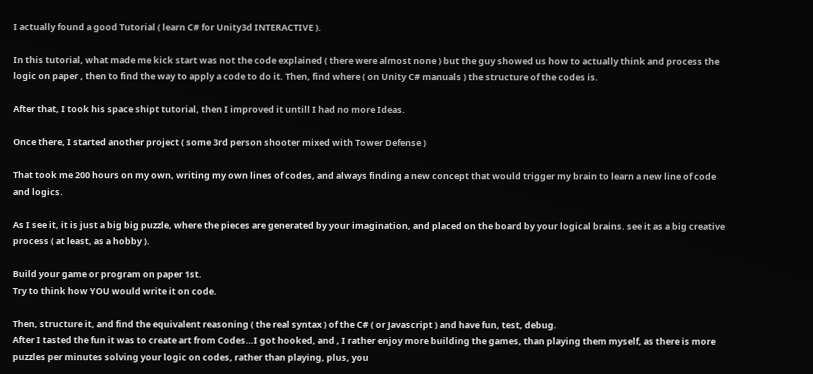I actually found a good Tutorial ( learn C# for Unity3d INTERACTIVE ).

In this tutorial, what made me kick start was not the code explained ( there were almost none ) but the guy showed us how to actually think and process the logic on paper , then to find the way to apply a code to do it. Then, find where ( on Unity C# manuals ) the structure of the codes is.

After that, I took his space shipt tutorial, then I improved it untill I had no more Ideas.

Once there, I started another project ( some 3rd person shooter mixed with Tower Defense )

That took me 200 hours on my own, writing my own lines of codes, and always finding a new concept that would trigger my brain to learn a new line of code and logics.

As I see it, it is just a big big puzzle, where the pieces are generated by your imagination, and placed on the board by your logical brains. see it as a big creative process ( at least, as a hobby ).

Build your game or program on paper 1st.
Try to think how YOU would write it on code.

Then, structure it, and find the equivalent reasoning ( the real syntax ) of the C# ( or Javascript ) and have fun, test, debug.
After I tasted the fun it was to create art from Codes…I got hooked, and , I rather enjoy more building the games, than playing them myself, as there is more puzzles per minutes solving your logic on codes, rather than playing, plus, you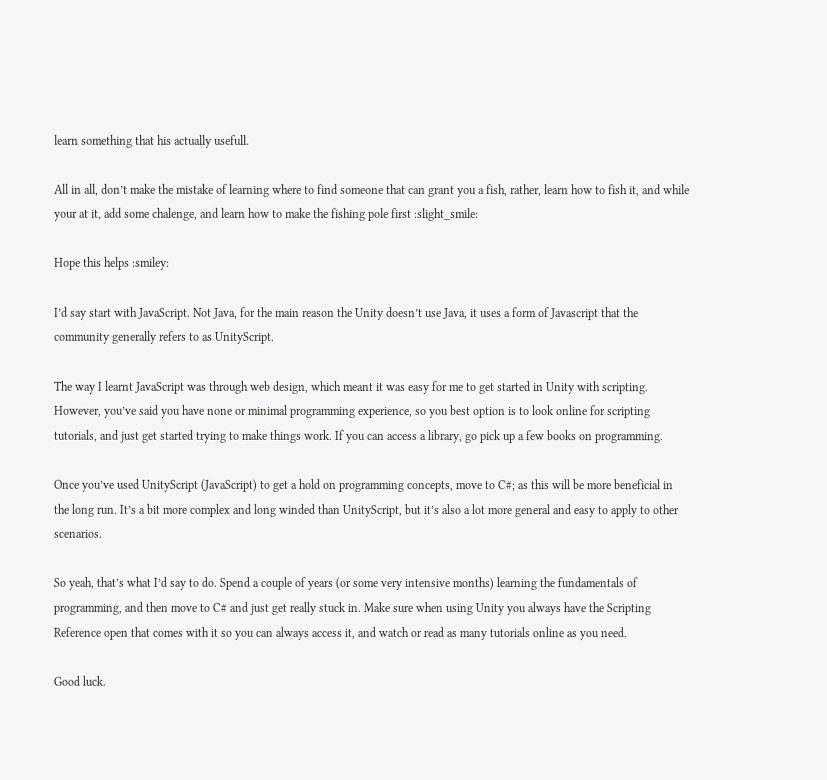learn something that his actually usefull.

All in all, don’t make the mistake of learning where to find someone that can grant you a fish, rather, learn how to fish it, and while your at it, add some chalenge, and learn how to make the fishing pole first :slight_smile:

Hope this helps :smiley:

I’d say start with JavaScript. Not Java, for the main reason the Unity doesn’t use Java, it uses a form of Javascript that the community generally refers to as UnityScript.

The way I learnt JavaScript was through web design, which meant it was easy for me to get started in Unity with scripting. However, you’ve said you have none or minimal programming experience, so you best option is to look online for scripting tutorials, and just get started trying to make things work. If you can access a library, go pick up a few books on programming.

Once you’ve used UnityScript (JavaScript) to get a hold on programming concepts, move to C#; as this will be more beneficial in the long run. It’s a bit more complex and long winded than UnityScript, but it’s also a lot more general and easy to apply to other scenarios.

So yeah, that’s what I’d say to do. Spend a couple of years (or some very intensive months) learning the fundamentals of programming, and then move to C# and just get really stuck in. Make sure when using Unity you always have the Scripting Reference open that comes with it so you can always access it, and watch or read as many tutorials online as you need.

Good luck.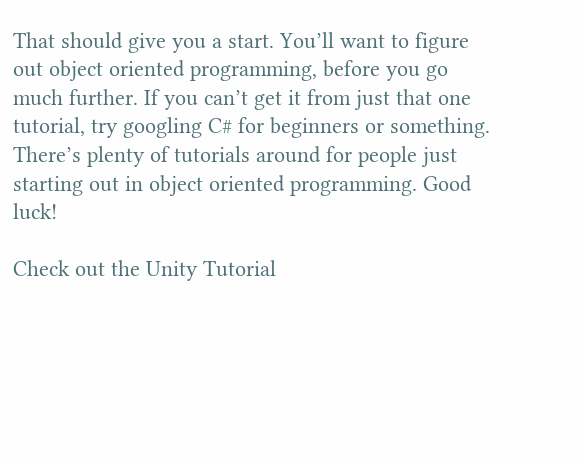That should give you a start. You’ll want to figure out object oriented programming, before you go much further. If you can’t get it from just that one tutorial, try googling C# for beginners or something. There’s plenty of tutorials around for people just starting out in object oriented programming. Good luck!

Check out the Unity Tutorial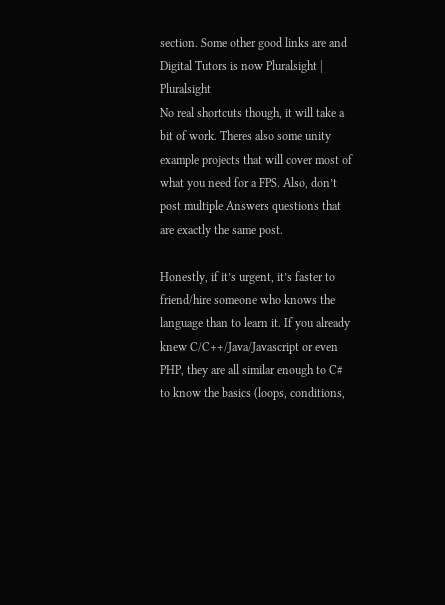section. Some other good links are and
Digital Tutors is now Pluralsight | Pluralsight
No real shortcuts though, it will take a bit of work. Theres also some unity example projects that will cover most of what you need for a FPS. Also, don’t post multiple Answers questions that are exactly the same post.

Honestly, if it’s urgent, it’s faster to friend/hire someone who knows the language than to learn it. If you already knew C/C++/Java/Javascript or even PHP, they are all similar enough to C# to know the basics (loops, conditions,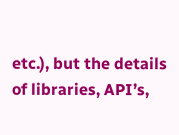etc.), but the details of libraries, API’s,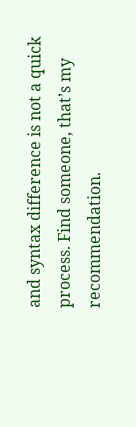and syntax difference is not a quick process. Find someone, that’s my recommendation.